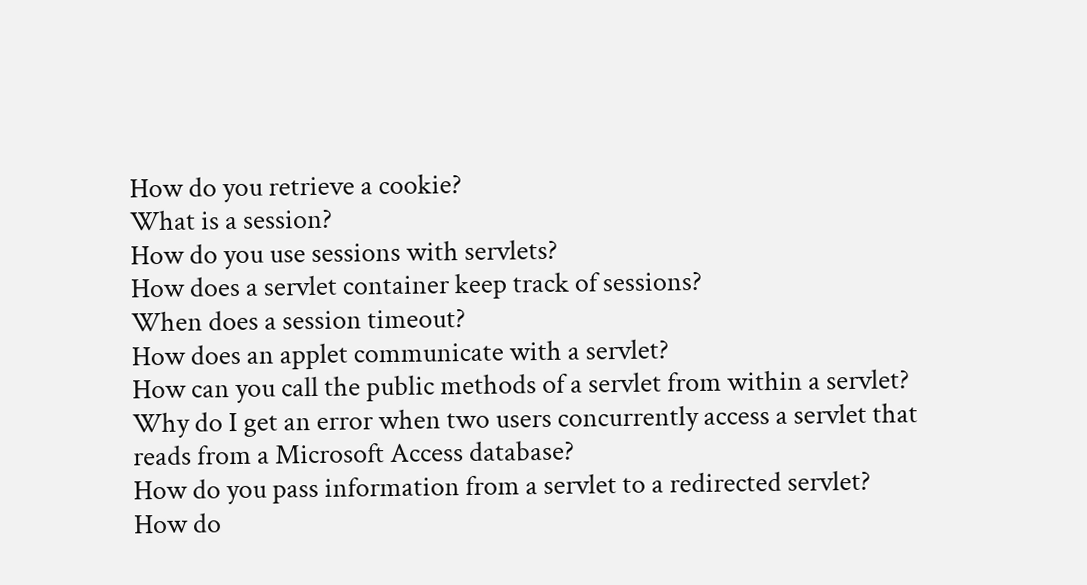How do you retrieve a cookie?
What is a session?
How do you use sessions with servlets?
How does a servlet container keep track of sessions?
When does a session timeout?
How does an applet communicate with a servlet?
How can you call the public methods of a servlet from within a servlet?
Why do I get an error when two users concurrently access a servlet that reads from a Microsoft Access database?
How do you pass information from a servlet to a redirected servlet?
How do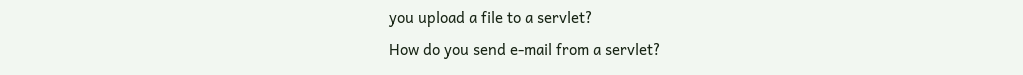you upload a file to a servlet?
How do you send e-mail from a servlet?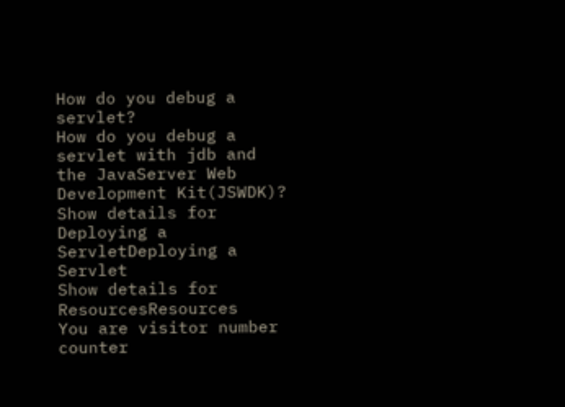How do you debug a servlet?
How do you debug a servlet with jdb and the JavaServer Web Development Kit(JSWDK)?
Show details for Deploying a ServletDeploying a Servlet
Show details for ResourcesResources
You are visitor number counter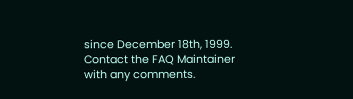since December 18th, 1999.
Contact the FAQ Maintainer with any comments.